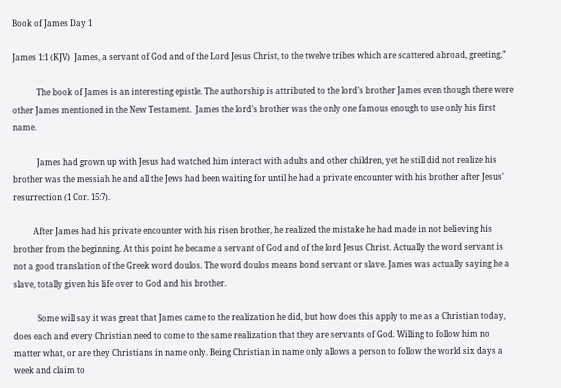Book of James Day 1

James 1:1 (KJV)  James, a servant of God and of the Lord Jesus Christ, to the twelve tribes which are scattered abroad, greeting.”

            The book of James is an interesting epistle. The authorship is attributed to the lord’s brother James even though there were other James mentioned in the New Testament.  James the lord’s brother was the only one famous enough to use only his first name.

            James had grown up with Jesus had watched him interact with adults and other children, yet he still did not realize his brother was the messiah he and all the Jews had been waiting for until he had a private encounter with his brother after Jesus’ resurrection (1 Cor. 15:7).

          After James had his private encounter with his risen brother, he realized the mistake he had made in not believing his brother from the beginning. At this point he became a servant of God and of the lord Jesus Christ. Actually the word servant is not a good translation of the Greek word doulos. The word doulos means bond servant or slave. James was actually saying he a slave, totally given his life over to God and his brother.

            Some will say it was great that James came to the realization he did, but how does this apply to me as a Christian today, does each and every Christian need to come to the same realization that they are servants of God. Willing to follow him no matter what, or are they Christians in name only. Being Christian in name only allows a person to follow the world six days a week and claim to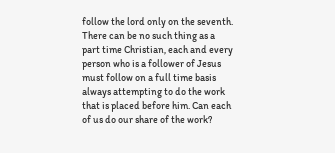follow the lord only on the seventh. There can be no such thing as a part time Christian, each and every person who is a follower of Jesus must follow on a full time basis always attempting to do the work that is placed before him. Can each of us do our share of the work?